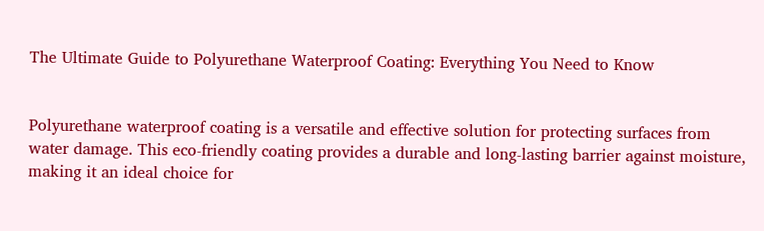The Ultimate Guide to Polyurethane Waterproof Coating: Everything You Need to Know


Polyurethane waterproof coating is a versatile and effective solution for protecting surfaces from water damage. This eco-friendly coating provides a durable and long-lasting barrier against moisture, making it an ideal choice for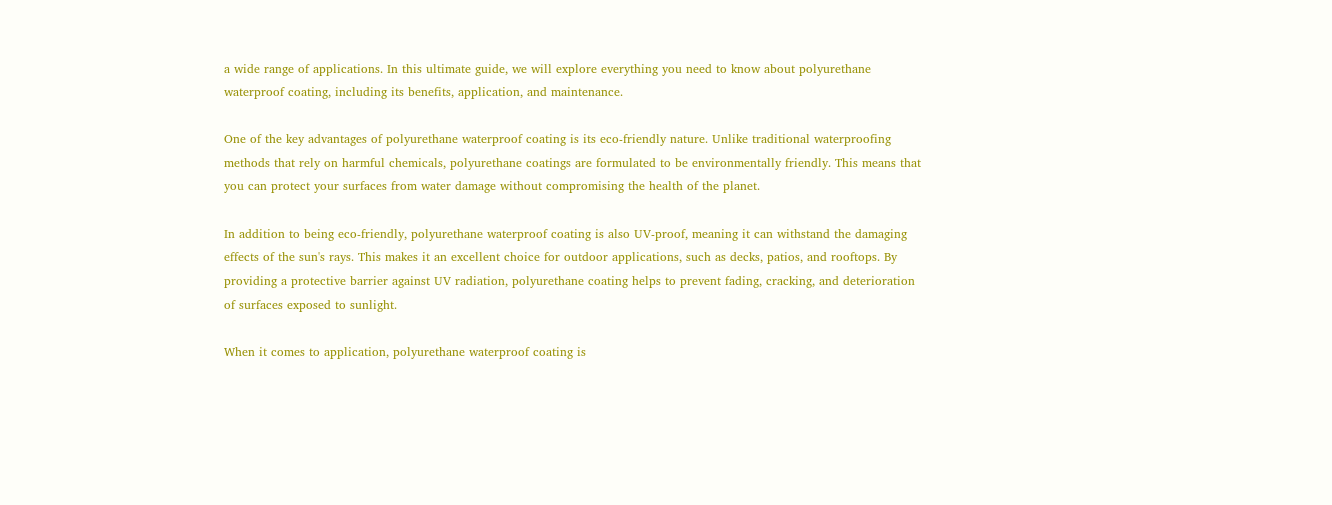a wide range of applications. In this ultimate guide, we will explore everything you need to know about polyurethane waterproof coating, including its benefits, application, and maintenance.

One of the key advantages of polyurethane waterproof coating is its eco-friendly nature. Unlike traditional waterproofing methods that rely on harmful chemicals, polyurethane coatings are formulated to be environmentally friendly. This means that you can protect your surfaces from water damage without compromising the health of the planet.

In addition to being eco-friendly, polyurethane waterproof coating is also UV-proof, meaning it can withstand the damaging effects of the sun's rays. This makes it an excellent choice for outdoor applications, such as decks, patios, and rooftops. By providing a protective barrier against UV radiation, polyurethane coating helps to prevent fading, cracking, and deterioration of surfaces exposed to sunlight.

When it comes to application, polyurethane waterproof coating is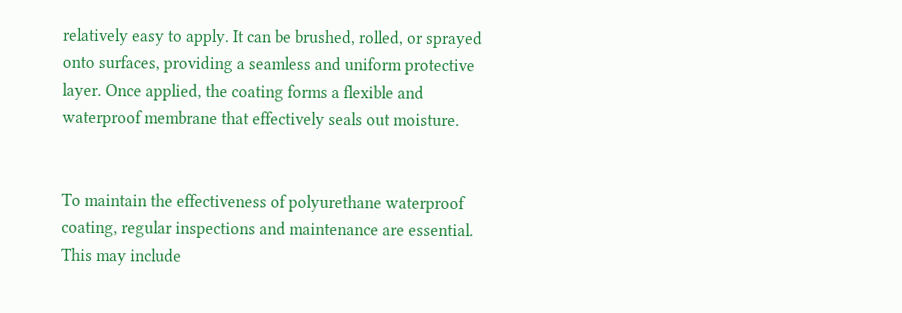relatively easy to apply. It can be brushed, rolled, or sprayed onto surfaces, providing a seamless and uniform protective layer. Once applied, the coating forms a flexible and waterproof membrane that effectively seals out moisture.


To maintain the effectiveness of polyurethane waterproof coating, regular inspections and maintenance are essential. This may include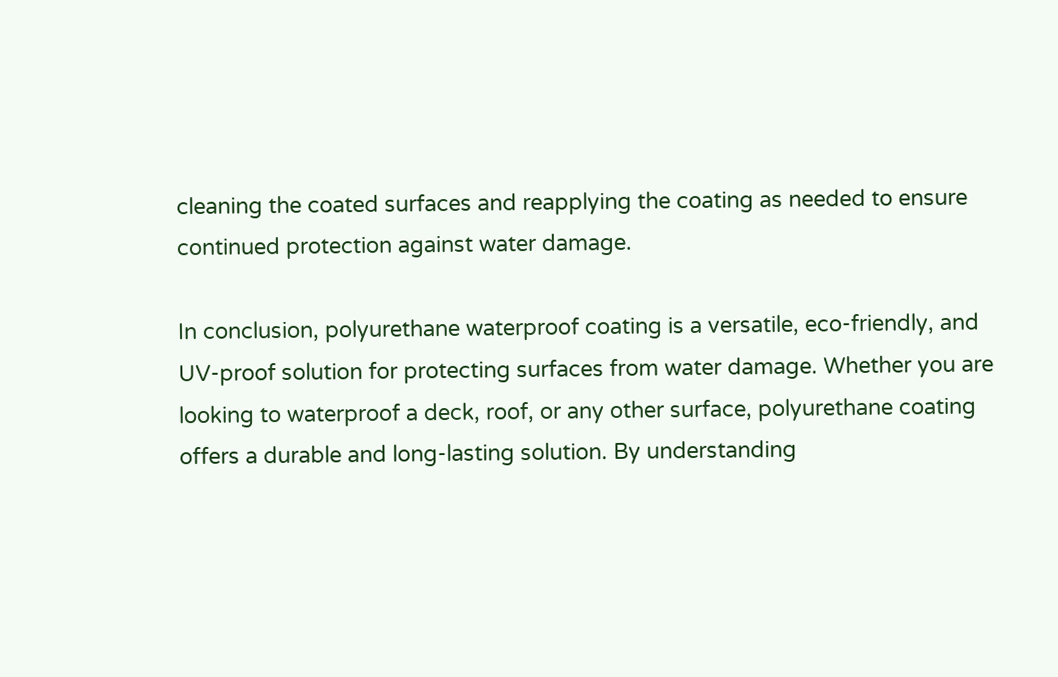cleaning the coated surfaces and reapplying the coating as needed to ensure continued protection against water damage.

In conclusion, polyurethane waterproof coating is a versatile, eco-friendly, and UV-proof solution for protecting surfaces from water damage. Whether you are looking to waterproof a deck, roof, or any other surface, polyurethane coating offers a durable and long-lasting solution. By understanding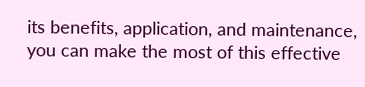its benefits, application, and maintenance, you can make the most of this effective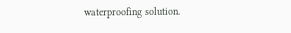waterproofing solution.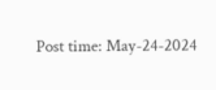Post time: May-24-2024